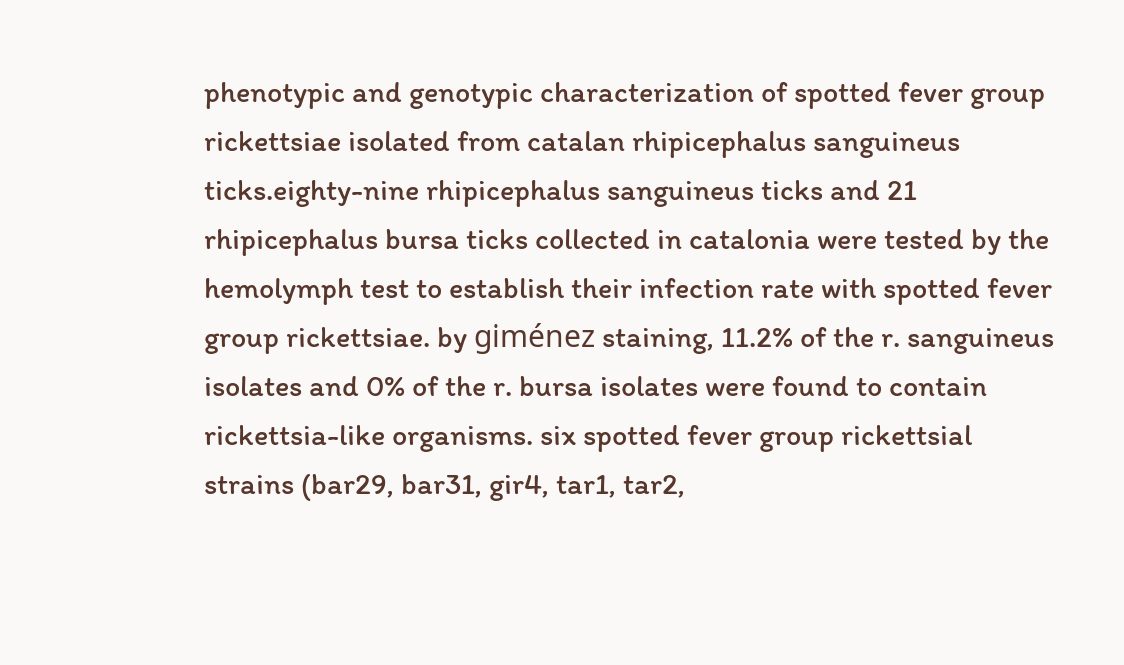phenotypic and genotypic characterization of spotted fever group rickettsiae isolated from catalan rhipicephalus sanguineus ticks.eighty-nine rhipicephalus sanguineus ticks and 21 rhipicephalus bursa ticks collected in catalonia were tested by the hemolymph test to establish their infection rate with spotted fever group rickettsiae. by giménez staining, 11.2% of the r. sanguineus isolates and 0% of the r. bursa isolates were found to contain rickettsia-like organisms. six spotted fever group rickettsial strains (bar29, bar31, gir4, tar1, tar2,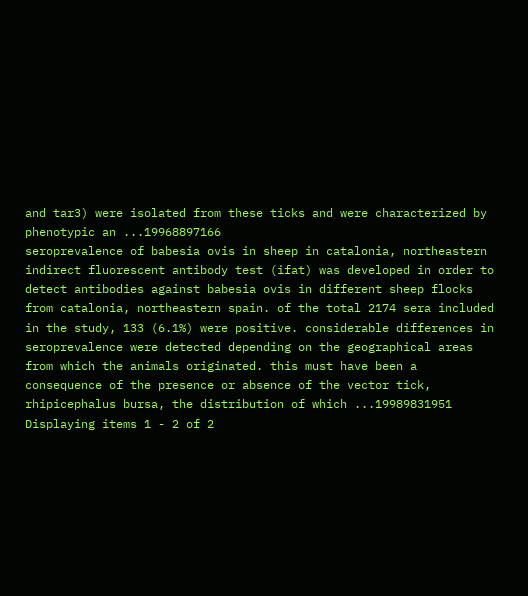and tar3) were isolated from these ticks and were characterized by phenotypic an ...19968897166
seroprevalence of babesia ovis in sheep in catalonia, northeastern indirect fluorescent antibody test (ifat) was developed in order to detect antibodies against babesia ovis in different sheep flocks from catalonia, northeastern spain. of the total 2174 sera included in the study, 133 (6.1%) were positive. considerable differences in seroprevalence were detected depending on the geographical areas from which the animals originated. this must have been a consequence of the presence or absence of the vector tick, rhipicephalus bursa, the distribution of which ...19989831951
Displaying items 1 - 2 of 2